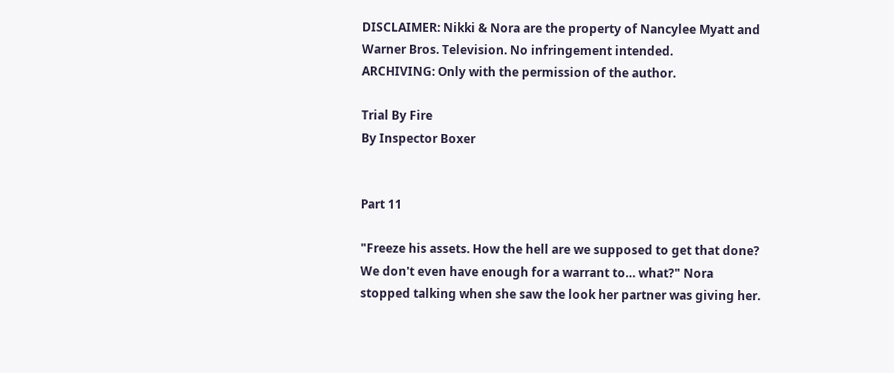DISCLAIMER: Nikki & Nora are the property of Nancylee Myatt and Warner Bros. Television. No infringement intended.
ARCHIVING: Only with the permission of the author.

Trial By Fire
By Inspector Boxer


Part 11

"Freeze his assets. How the hell are we supposed to get that done? We don't even have enough for a warrant to… what?" Nora stopped talking when she saw the look her partner was giving her.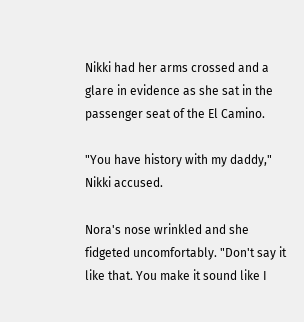Nikki had her arms crossed and a glare in evidence as she sat in the passenger seat of the El Camino.

"You have history with my daddy," Nikki accused.

Nora's nose wrinkled and she fidgeted uncomfortably. "Don't say it like that. You make it sound like I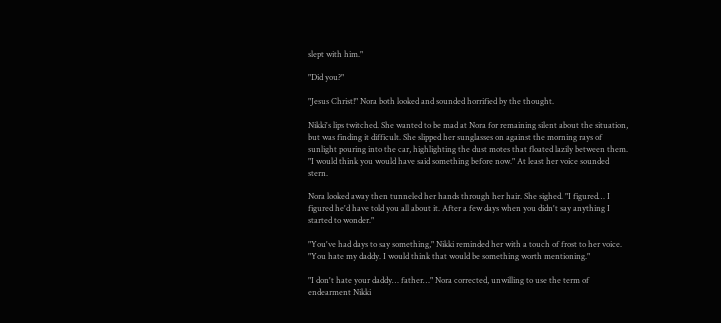slept with him."

"Did you?"

"Jesus Christ!" Nora both looked and sounded horrified by the thought.

Nikki's lips twitched. She wanted to be mad at Nora for remaining silent about the situation, but was finding it difficult. She slipped her sunglasses on against the morning rays of sunlight pouring into the car, highlighting the dust motes that floated lazily between them. "I would think you would have said something before now." At least her voice sounded stern.

Nora looked away then tunneled her hands through her hair. She sighed. "I figured… I figured he'd have told you all about it. After a few days when you didn't say anything I started to wonder."

"You've had days to say something," Nikki reminded her with a touch of frost to her voice. "You hate my daddy. I would think that would be something worth mentioning."

"I don't hate your daddy… father…" Nora corrected, unwilling to use the term of endearment Nikki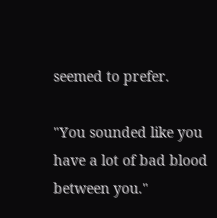seemed to prefer.

"You sounded like you have a lot of bad blood between you."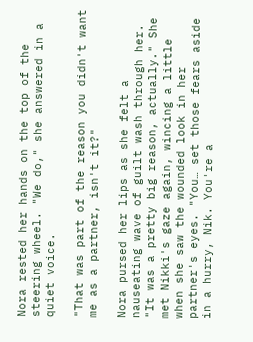Nora rested her hands on the top of the steering wheel. "We do," she answered in a quiet voice.

"That was part of the reason you didn't want me as a partner, isn't it?"

Nora pursed her lips as she felt a nauseating wave of guilt wash through her. "It was a pretty big reason, actually." She met Nikki's gaze again, wincing a little when she saw the wounded look in her partner's eyes. "You… set those fears aside in a hurry, Nik. You're a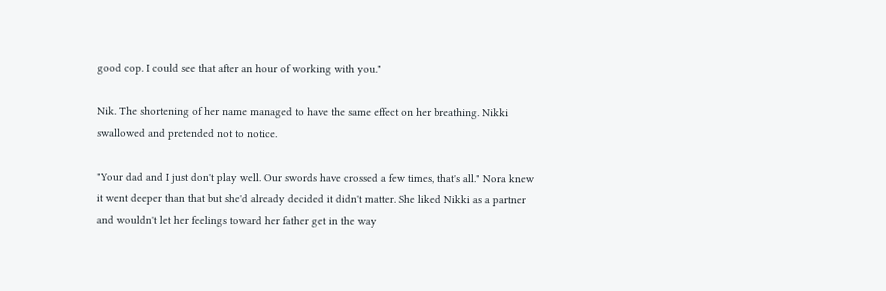good cop. I could see that after an hour of working with you."

Nik. The shortening of her name managed to have the same effect on her breathing. Nikki swallowed and pretended not to notice.

"Your dad and I just don't play well. Our swords have crossed a few times, that's all." Nora knew it went deeper than that but she'd already decided it didn't matter. She liked Nikki as a partner and wouldn't let her feelings toward her father get in the way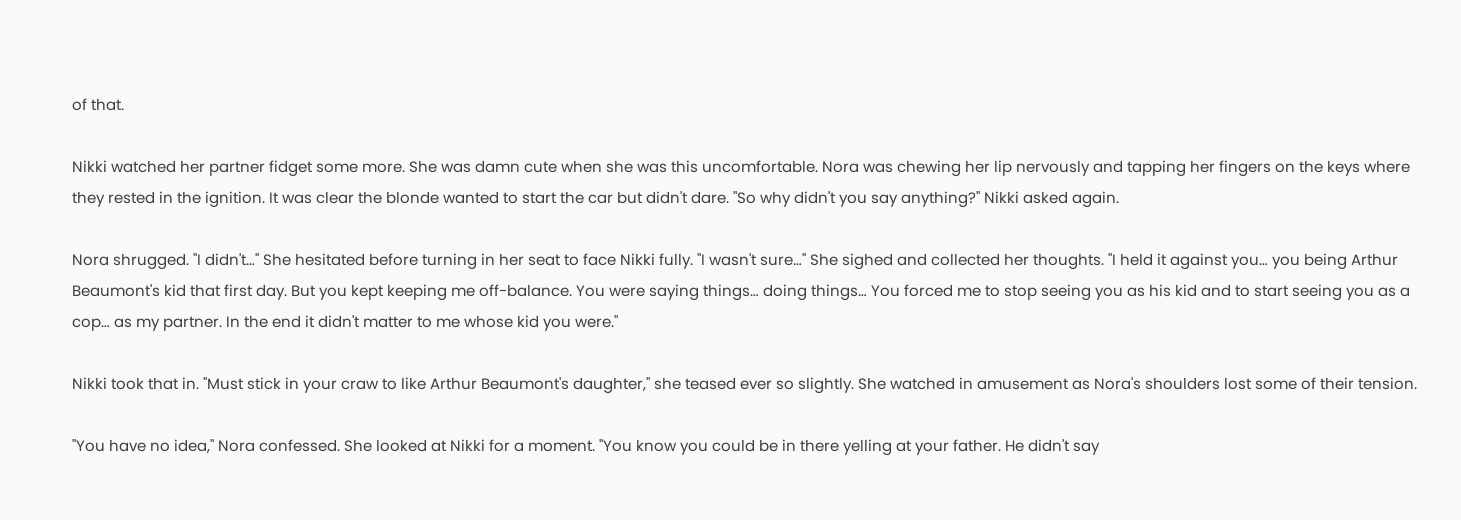of that.

Nikki watched her partner fidget some more. She was damn cute when she was this uncomfortable. Nora was chewing her lip nervously and tapping her fingers on the keys where they rested in the ignition. It was clear the blonde wanted to start the car but didn't dare. "So why didn't you say anything?" Nikki asked again.

Nora shrugged. "I didn't…" She hesitated before turning in her seat to face Nikki fully. "I wasn't sure…" She sighed and collected her thoughts. "I held it against you… you being Arthur Beaumont's kid that first day. But you kept keeping me off-balance. You were saying things… doing things… You forced me to stop seeing you as his kid and to start seeing you as a cop… as my partner. In the end it didn't matter to me whose kid you were."

Nikki took that in. "Must stick in your craw to like Arthur Beaumont's daughter," she teased ever so slightly. She watched in amusement as Nora's shoulders lost some of their tension.

"You have no idea," Nora confessed. She looked at Nikki for a moment. "You know you could be in there yelling at your father. He didn't say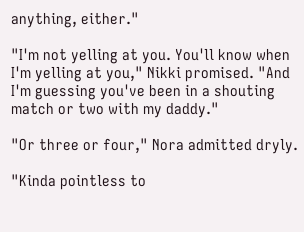anything, either."

"I'm not yelling at you. You'll know when I'm yelling at you," Nikki promised. "And I'm guessing you've been in a shouting match or two with my daddy."

"Or three or four," Nora admitted dryly.

"Kinda pointless to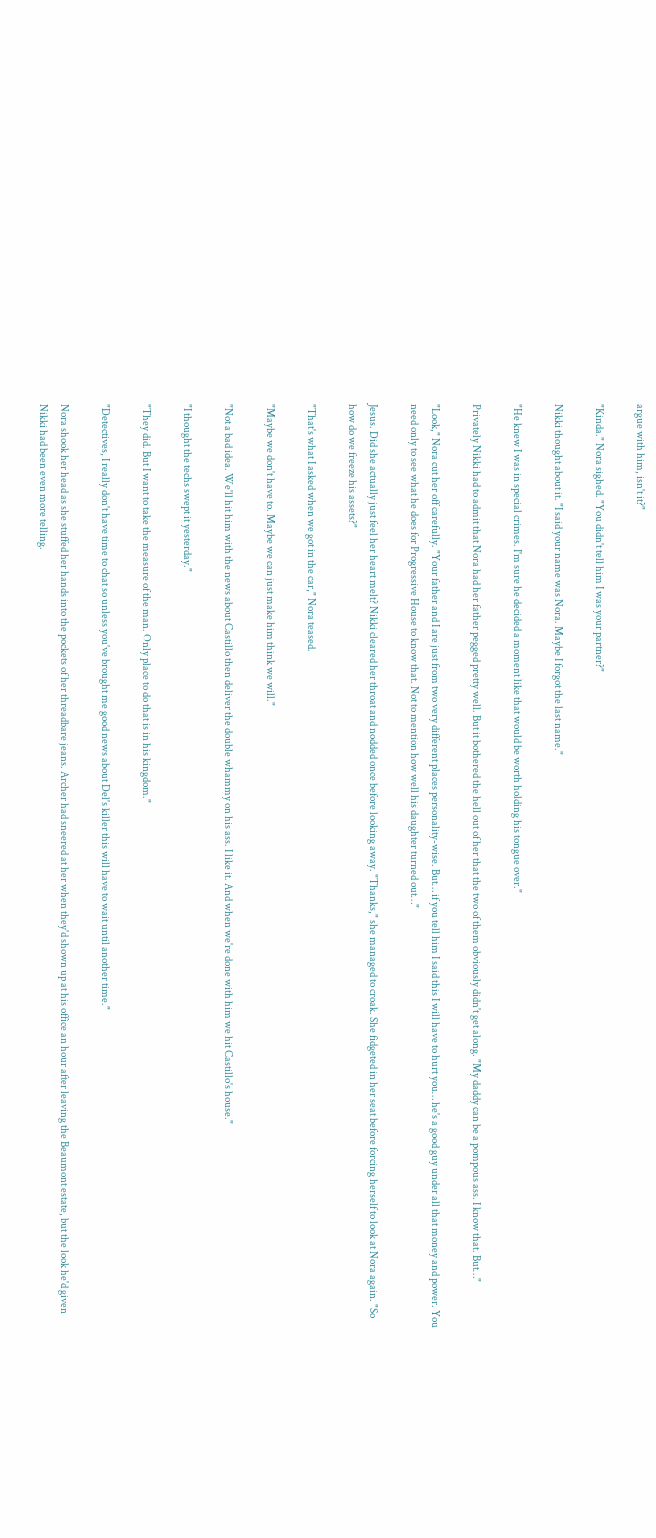argue with him, isn't it?"

"Kinda." Nora sighed. "You didn't tell him I was your partner?"

Nikki thought about it. "I said your name was Nora. Maybe I forgot the last name."

"He knew I was in special crimes. I'm sure he decided a moment like that would be worth holding his tongue over."

Privately Nikki had to admit that Nora had her father pegged pretty well. But it bothered the hell out of her that the two of them obviously didn't get along. "My daddy can be a pompous ass. I know that. But…"

"Look," Nora cut her off carefully. "Your father and I are just from two very different places personality-wise. But… if you tell him I said this I will have to hurt you… he's a good guy under all that money and power. You need only to see what he does for Progressive House to know that. Not to mention how well his daughter turned out…"

Jesus. Did she actually just feel her heart melt? Nikki cleared her throat and nodded once before looking away. "Thanks," she managed to croak. She fidgeted in her seat before forcing herself to look at Nora again. "So how do we freeze his assets?"

"That's what I asked when we got in the car," Nora teased.

"Maybe we don't have to. Maybe we can just make him think we will."

"Not a bad idea. We'll hit him with the news about Castillo then deliver the double whammy on his ass. I like it. And when we're done with him we hit Castillo's house."

"I thought the techs swept it yesterday."

"They did. But I want to take the measure of the man. Only place to do that is in his kingdom."

"Detectives, I really don't have time to chat so unless you've brought me good news about Del's killer this will have to wait until another time."

Nora shook her head as she stuffed her hands into the pockets of her threadbare jeans. Archer had sneered at her when they'd shown up at his office an hour after leaving the Beaumont estate, but the look he'd given Nikki had been even more telling.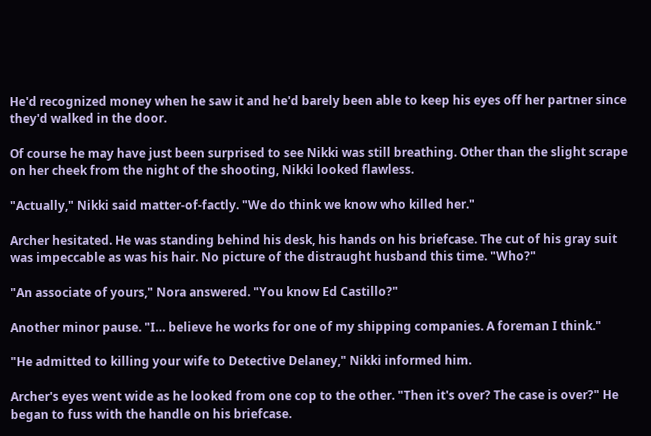He'd recognized money when he saw it and he'd barely been able to keep his eyes off her partner since they'd walked in the door.

Of course he may have just been surprised to see Nikki was still breathing. Other than the slight scrape on her cheek from the night of the shooting, Nikki looked flawless.

"Actually," Nikki said matter-of-factly. "We do think we know who killed her."

Archer hesitated. He was standing behind his desk, his hands on his briefcase. The cut of his gray suit was impeccable as was his hair. No picture of the distraught husband this time. "Who?"

"An associate of yours," Nora answered. "You know Ed Castillo?"

Another minor pause. "I… believe he works for one of my shipping companies. A foreman I think."

"He admitted to killing your wife to Detective Delaney," Nikki informed him.

Archer's eyes went wide as he looked from one cop to the other. "Then it's over? The case is over?" He began to fuss with the handle on his briefcase.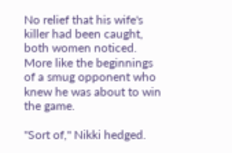No relief that his wife's killer had been caught, both women noticed. More like the beginnings of a smug opponent who knew he was about to win the game.

"Sort of," Nikki hedged.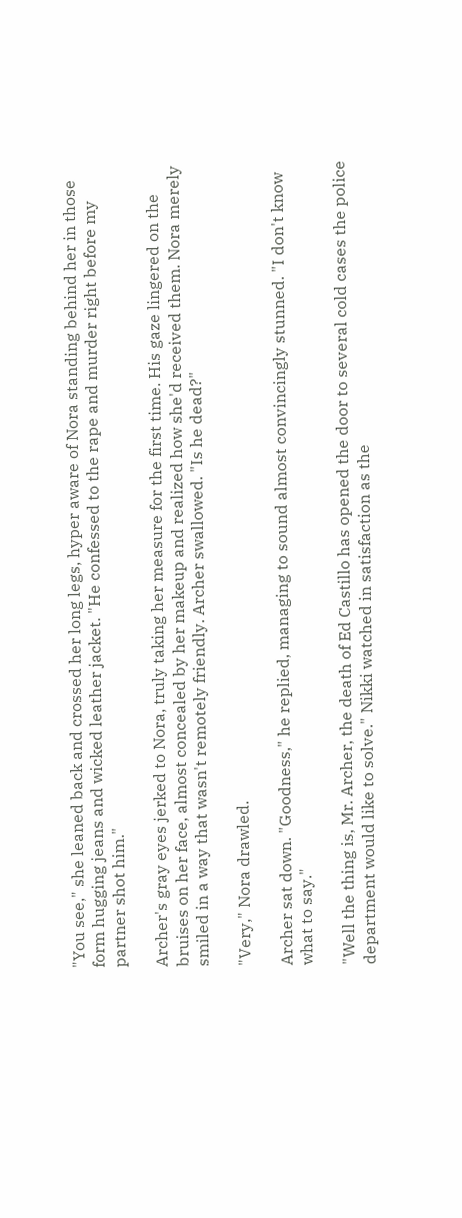"You see," she leaned back and crossed her long legs, hyper aware of Nora standing behind her in those form hugging jeans and wicked leather jacket. "He confessed to the rape and murder right before my partner shot him."

Archer's gray eyes jerked to Nora, truly taking her measure for the first time. His gaze lingered on the bruises on her face, almost concealed by her makeup and realized how she'd received them. Nora merely smiled in a way that wasn't remotely friendly. Archer swallowed. "Is he dead?"

"Very," Nora drawled.

Archer sat down. "Goodness," he replied, managing to sound almost convincingly stunned. "I don't know what to say."

"Well the thing is, Mr. Archer, the death of Ed Castillo has opened the door to several cold cases the police department would like to solve." Nikki watched in satisfaction as the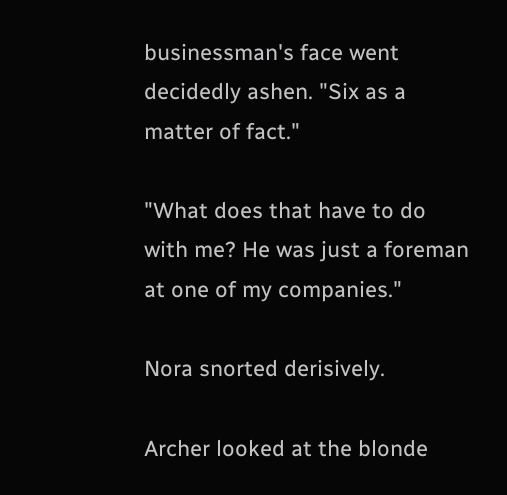businessman's face went decidedly ashen. "Six as a matter of fact."

"What does that have to do with me? He was just a foreman at one of my companies."

Nora snorted derisively.

Archer looked at the blonde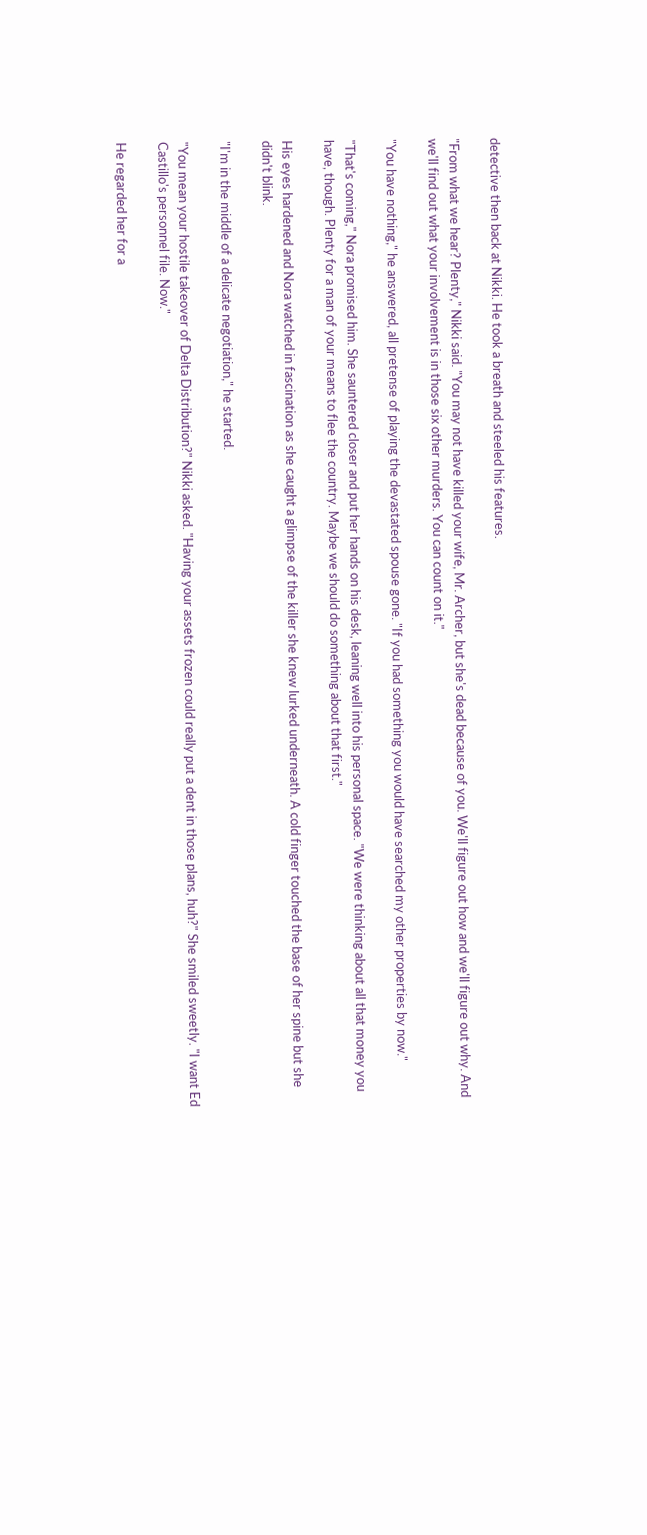detective then back at Nikki. He took a breath and steeled his features.

"From what we hear? Plenty," Nikki said. "You may not have killed your wife, Mr. Archer, but she's dead because of you. We'll figure out how and we'll figure out why. And we'll find out what your involvement is in those six other murders. You can count on it."

"You have nothing," he answered, all pretense of playing the devastated spouse gone. "If you had something you would have searched my other properties by now."

"That's coming," Nora promised him. She sauntered closer and put her hands on his desk, leaning well into his personal space. "We were thinking about all that money you have, though. Plenty for a man of your means to flee the country. Maybe we should do something about that first."

His eyes hardened and Nora watched in fascination as she caught a glimpse of the killer she knew lurked underneath. A cold finger touched the base of her spine but she didn't blink.

"I'm in the middle of a delicate negotiation," he started.

"You mean your hostile takeover of Delta Distribution?" Nikki asked. "Having your assets frozen could really put a dent in those plans, huh?" She smiled sweetly. "I want Ed Castillo's personnel file. Now."

He regarded her for a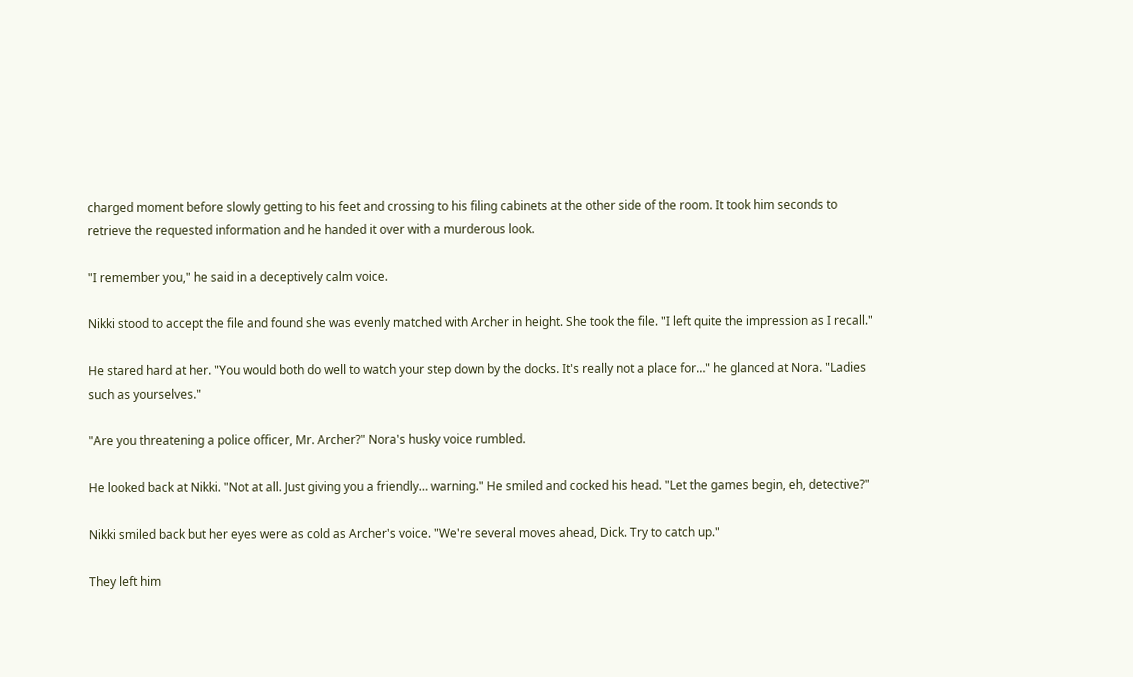charged moment before slowly getting to his feet and crossing to his filing cabinets at the other side of the room. It took him seconds to retrieve the requested information and he handed it over with a murderous look.

"I remember you," he said in a deceptively calm voice.

Nikki stood to accept the file and found she was evenly matched with Archer in height. She took the file. "I left quite the impression as I recall."

He stared hard at her. "You would both do well to watch your step down by the docks. It's really not a place for…" he glanced at Nora. "Ladies such as yourselves."

"Are you threatening a police officer, Mr. Archer?" Nora's husky voice rumbled.

He looked back at Nikki. "Not at all. Just giving you a friendly… warning." He smiled and cocked his head. "Let the games begin, eh, detective?"

Nikki smiled back but her eyes were as cold as Archer's voice. "We're several moves ahead, Dick. Try to catch up."

They left him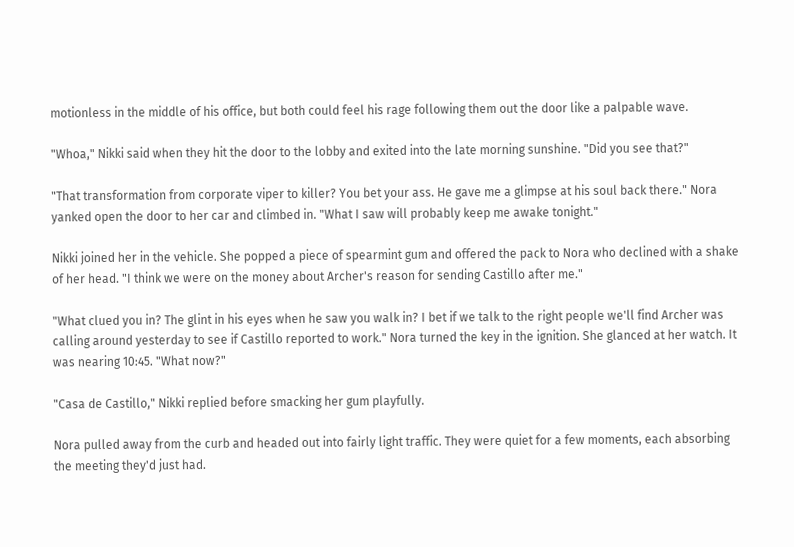motionless in the middle of his office, but both could feel his rage following them out the door like a palpable wave.

"Whoa," Nikki said when they hit the door to the lobby and exited into the late morning sunshine. "Did you see that?"

"That transformation from corporate viper to killer? You bet your ass. He gave me a glimpse at his soul back there." Nora yanked open the door to her car and climbed in. "What I saw will probably keep me awake tonight."

Nikki joined her in the vehicle. She popped a piece of spearmint gum and offered the pack to Nora who declined with a shake of her head. "I think we were on the money about Archer's reason for sending Castillo after me."

"What clued you in? The glint in his eyes when he saw you walk in? I bet if we talk to the right people we'll find Archer was calling around yesterday to see if Castillo reported to work." Nora turned the key in the ignition. She glanced at her watch. It was nearing 10:45. "What now?"

"Casa de Castillo," Nikki replied before smacking her gum playfully.

Nora pulled away from the curb and headed out into fairly light traffic. They were quiet for a few moments, each absorbing the meeting they'd just had.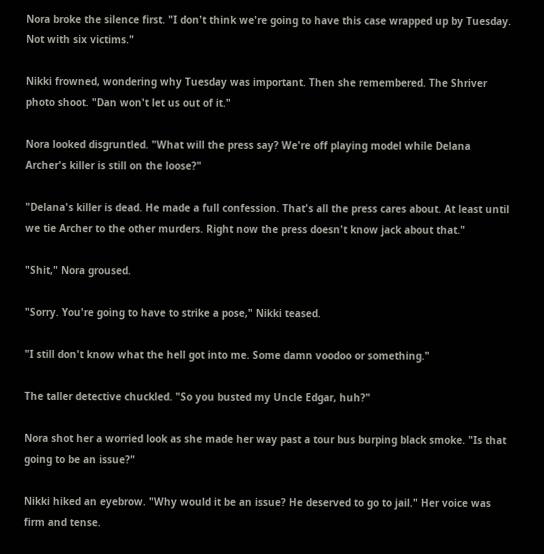Nora broke the silence first. "I don't think we're going to have this case wrapped up by Tuesday. Not with six victims."

Nikki frowned, wondering why Tuesday was important. Then she remembered. The Shriver photo shoot. "Dan won't let us out of it."

Nora looked disgruntled. "What will the press say? We're off playing model while Delana Archer's killer is still on the loose?"

"Delana's killer is dead. He made a full confession. That's all the press cares about. At least until we tie Archer to the other murders. Right now the press doesn't know jack about that."

"Shit," Nora groused.

"Sorry. You're going to have to strike a pose," Nikki teased.

"I still don't know what the hell got into me. Some damn voodoo or something."

The taller detective chuckled. "So you busted my Uncle Edgar, huh?"

Nora shot her a worried look as she made her way past a tour bus burping black smoke. "Is that going to be an issue?"

Nikki hiked an eyebrow. "Why would it be an issue? He deserved to go to jail." Her voice was firm and tense.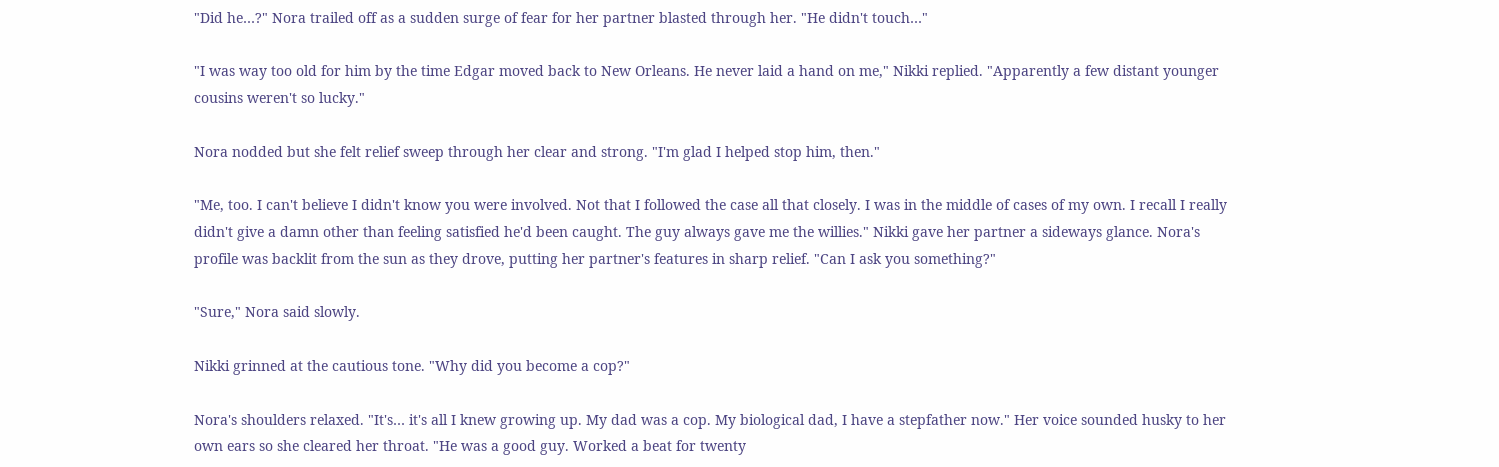"Did he…?" Nora trailed off as a sudden surge of fear for her partner blasted through her. "He didn't touch…"

"I was way too old for him by the time Edgar moved back to New Orleans. He never laid a hand on me," Nikki replied. "Apparently a few distant younger cousins weren't so lucky."

Nora nodded but she felt relief sweep through her clear and strong. "I'm glad I helped stop him, then."

"Me, too. I can't believe I didn't know you were involved. Not that I followed the case all that closely. I was in the middle of cases of my own. I recall I really didn't give a damn other than feeling satisfied he'd been caught. The guy always gave me the willies." Nikki gave her partner a sideways glance. Nora's profile was backlit from the sun as they drove, putting her partner's features in sharp relief. "Can I ask you something?"

"Sure," Nora said slowly.

Nikki grinned at the cautious tone. "Why did you become a cop?"

Nora's shoulders relaxed. "It's… it's all I knew growing up. My dad was a cop. My biological dad, I have a stepfather now." Her voice sounded husky to her own ears so she cleared her throat. "He was a good guy. Worked a beat for twenty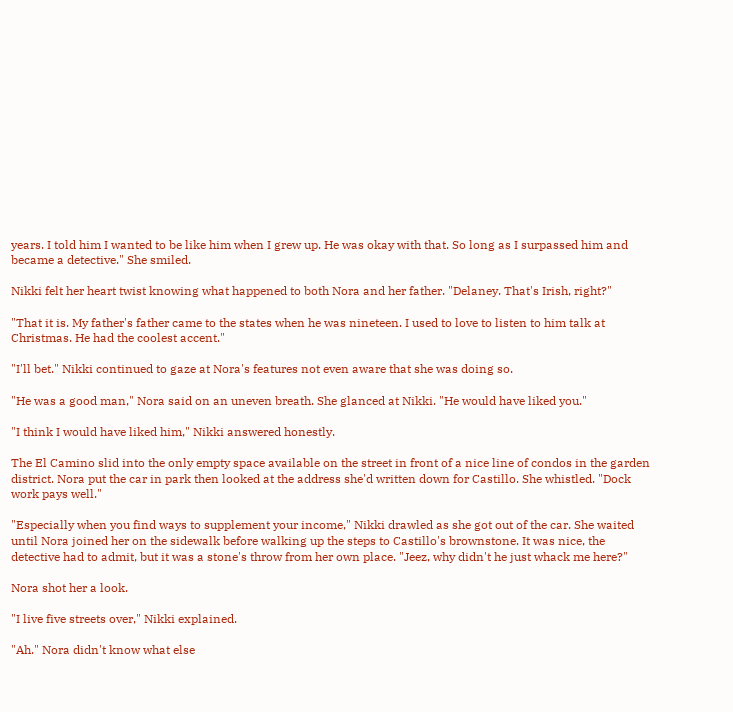years. I told him I wanted to be like him when I grew up. He was okay with that. So long as I surpassed him and became a detective." She smiled.

Nikki felt her heart twist knowing what happened to both Nora and her father. "Delaney. That's Irish, right?"

"That it is. My father's father came to the states when he was nineteen. I used to love to listen to him talk at Christmas. He had the coolest accent."

"I'll bet." Nikki continued to gaze at Nora's features not even aware that she was doing so.

"He was a good man," Nora said on an uneven breath. She glanced at Nikki. "He would have liked you."

"I think I would have liked him," Nikki answered honestly.

The El Camino slid into the only empty space available on the street in front of a nice line of condos in the garden district. Nora put the car in park then looked at the address she'd written down for Castillo. She whistled. "Dock work pays well."

"Especially when you find ways to supplement your income," Nikki drawled as she got out of the car. She waited until Nora joined her on the sidewalk before walking up the steps to Castillo's brownstone. It was nice, the detective had to admit, but it was a stone's throw from her own place. "Jeez, why didn't he just whack me here?"

Nora shot her a look.

"I live five streets over," Nikki explained.

"Ah." Nora didn't know what else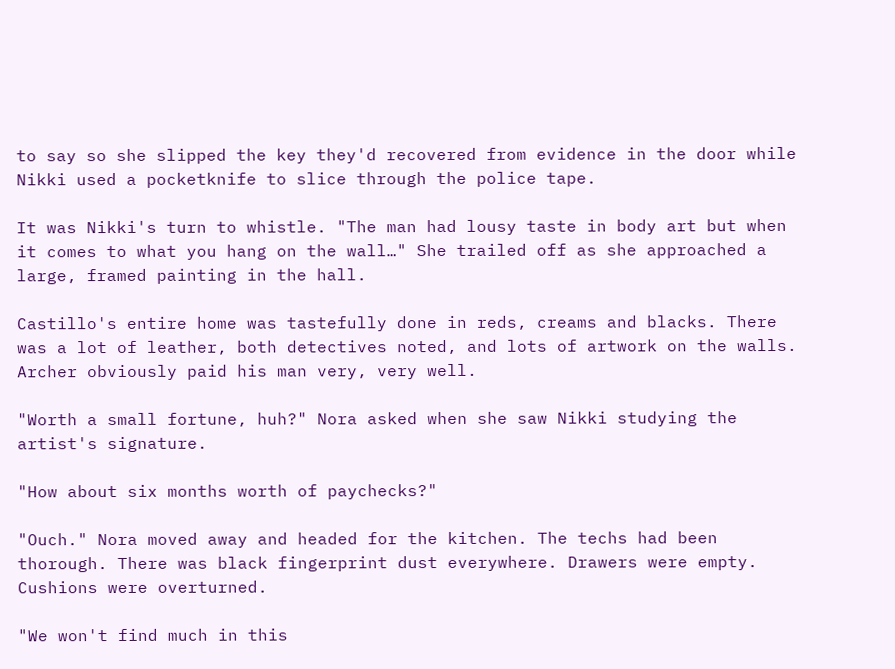to say so she slipped the key they'd recovered from evidence in the door while Nikki used a pocketknife to slice through the police tape.

It was Nikki's turn to whistle. "The man had lousy taste in body art but when it comes to what you hang on the wall…" She trailed off as she approached a large, framed painting in the hall.

Castillo's entire home was tastefully done in reds, creams and blacks. There was a lot of leather, both detectives noted, and lots of artwork on the walls. Archer obviously paid his man very, very well.

"Worth a small fortune, huh?" Nora asked when she saw Nikki studying the artist's signature.

"How about six months worth of paychecks?"

"Ouch." Nora moved away and headed for the kitchen. The techs had been thorough. There was black fingerprint dust everywhere. Drawers were empty. Cushions were overturned.

"We won't find much in this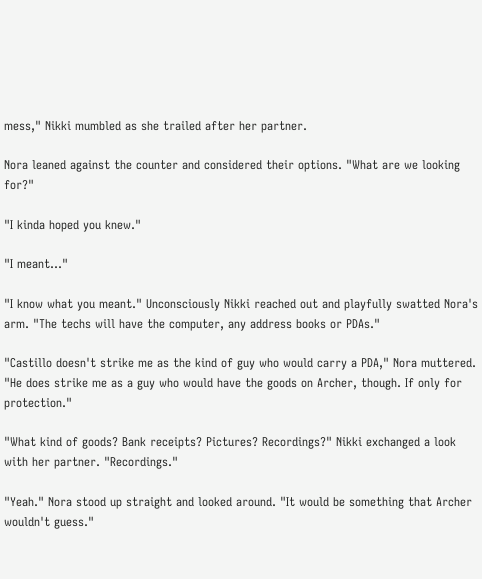mess," Nikki mumbled as she trailed after her partner.

Nora leaned against the counter and considered their options. "What are we looking for?"

"I kinda hoped you knew."

"I meant…"

"I know what you meant." Unconsciously Nikki reached out and playfully swatted Nora's arm. "The techs will have the computer, any address books or PDAs."

"Castillo doesn't strike me as the kind of guy who would carry a PDA," Nora muttered. "He does strike me as a guy who would have the goods on Archer, though. If only for protection."

"What kind of goods? Bank receipts? Pictures? Recordings?" Nikki exchanged a look with her partner. "Recordings."

"Yeah." Nora stood up straight and looked around. "It would be something that Archer wouldn't guess."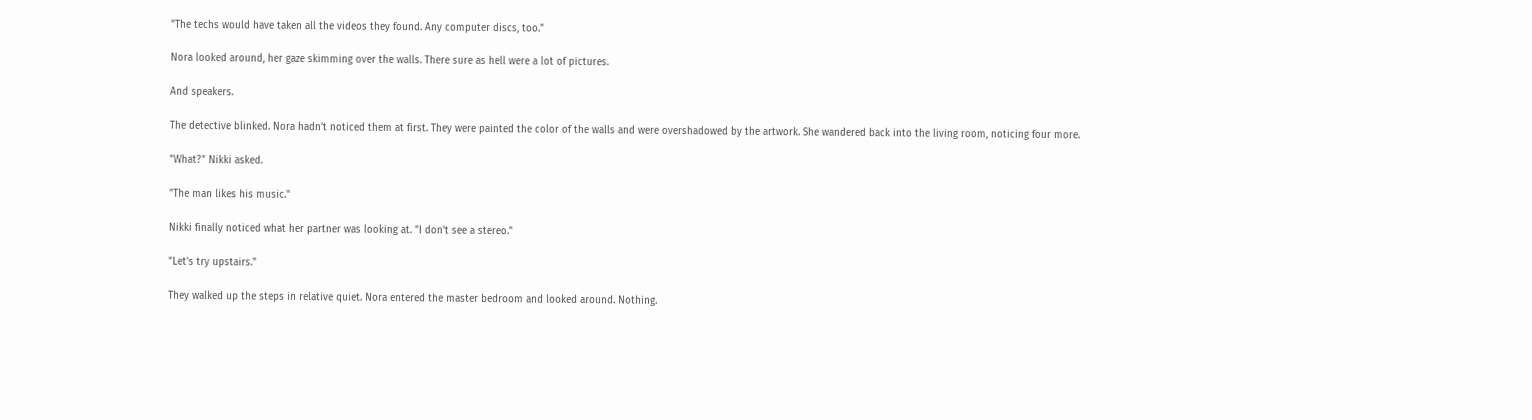"The techs would have taken all the videos they found. Any computer discs, too."

Nora looked around, her gaze skimming over the walls. There sure as hell were a lot of pictures.

And speakers.

The detective blinked. Nora hadn't noticed them at first. They were painted the color of the walls and were overshadowed by the artwork. She wandered back into the living room, noticing four more.

"What?" Nikki asked.

"The man likes his music."

Nikki finally noticed what her partner was looking at. "I don't see a stereo."

"Let's try upstairs."

They walked up the steps in relative quiet. Nora entered the master bedroom and looked around. Nothing.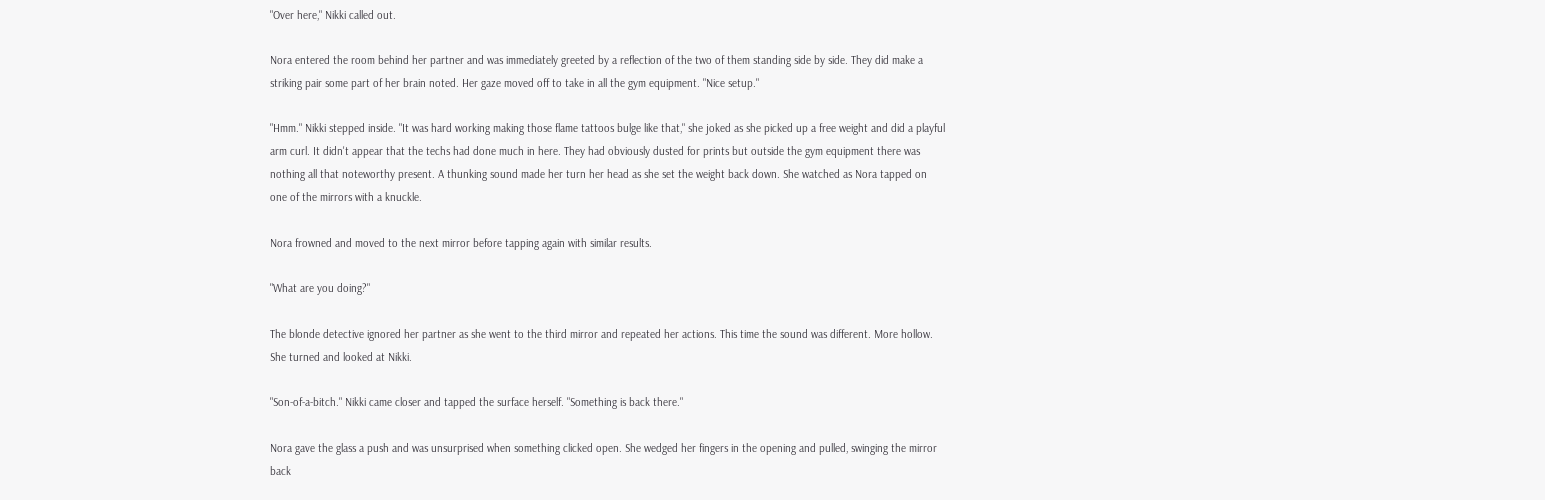"Over here," Nikki called out.

Nora entered the room behind her partner and was immediately greeted by a reflection of the two of them standing side by side. They did make a striking pair some part of her brain noted. Her gaze moved off to take in all the gym equipment. "Nice setup."

"Hmm." Nikki stepped inside. "It was hard working making those flame tattoos bulge like that," she joked as she picked up a free weight and did a playful arm curl. It didn't appear that the techs had done much in here. They had obviously dusted for prints but outside the gym equipment there was nothing all that noteworthy present. A thunking sound made her turn her head as she set the weight back down. She watched as Nora tapped on one of the mirrors with a knuckle.

Nora frowned and moved to the next mirror before tapping again with similar results.

"What are you doing?"

The blonde detective ignored her partner as she went to the third mirror and repeated her actions. This time the sound was different. More hollow. She turned and looked at Nikki.

"Son-of-a-bitch." Nikki came closer and tapped the surface herself. "Something is back there."

Nora gave the glass a push and was unsurprised when something clicked open. She wedged her fingers in the opening and pulled, swinging the mirror back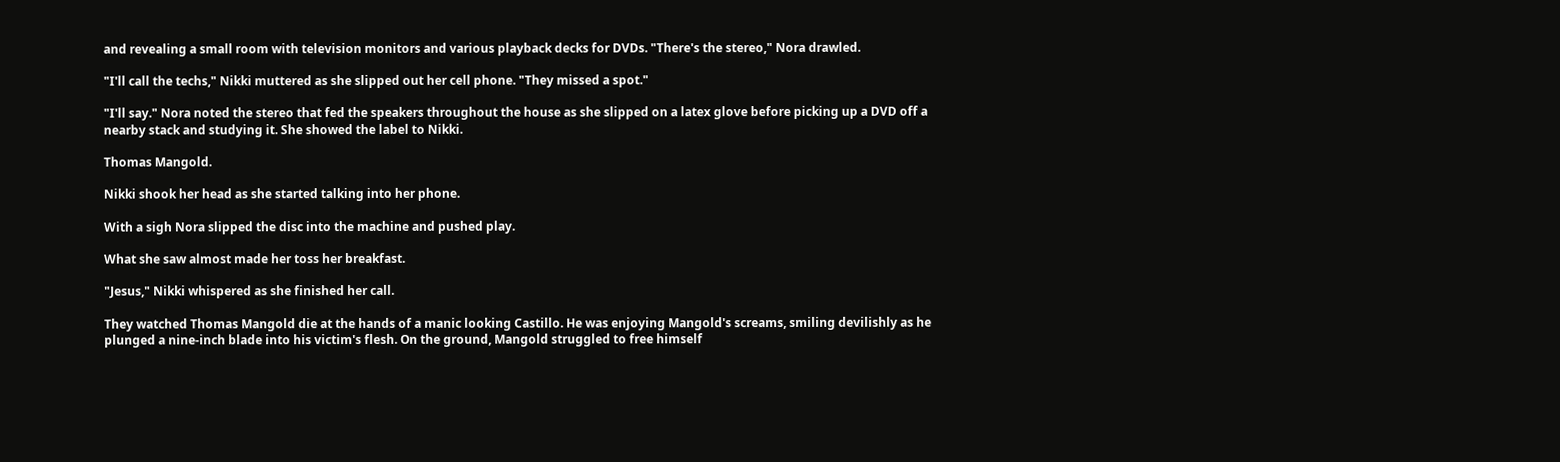and revealing a small room with television monitors and various playback decks for DVDs. "There's the stereo," Nora drawled.

"I'll call the techs," Nikki muttered as she slipped out her cell phone. "They missed a spot."

"I'll say." Nora noted the stereo that fed the speakers throughout the house as she slipped on a latex glove before picking up a DVD off a nearby stack and studying it. She showed the label to Nikki.

Thomas Mangold.

Nikki shook her head as she started talking into her phone.

With a sigh Nora slipped the disc into the machine and pushed play.

What she saw almost made her toss her breakfast.

"Jesus," Nikki whispered as she finished her call.

They watched Thomas Mangold die at the hands of a manic looking Castillo. He was enjoying Mangold's screams, smiling devilishly as he plunged a nine-inch blade into his victim's flesh. On the ground, Mangold struggled to free himself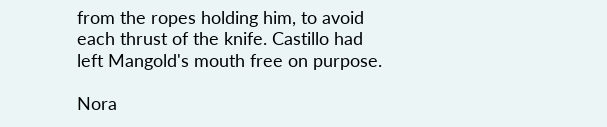from the ropes holding him, to avoid each thrust of the knife. Castillo had left Mangold's mouth free on purpose.

Nora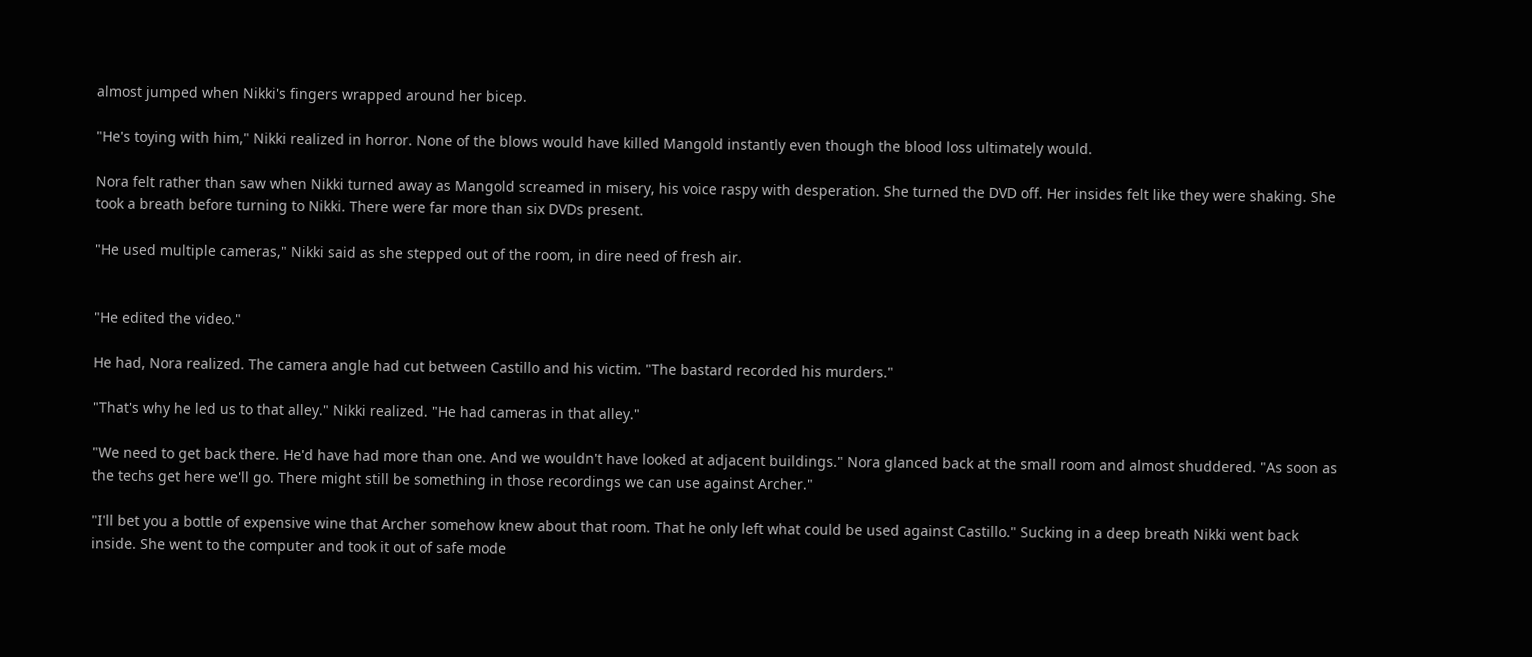almost jumped when Nikki's fingers wrapped around her bicep.

"He's toying with him," Nikki realized in horror. None of the blows would have killed Mangold instantly even though the blood loss ultimately would.

Nora felt rather than saw when Nikki turned away as Mangold screamed in misery, his voice raspy with desperation. She turned the DVD off. Her insides felt like they were shaking. She took a breath before turning to Nikki. There were far more than six DVDs present.

"He used multiple cameras," Nikki said as she stepped out of the room, in dire need of fresh air.


"He edited the video."

He had, Nora realized. The camera angle had cut between Castillo and his victim. "The bastard recorded his murders."

"That's why he led us to that alley." Nikki realized. "He had cameras in that alley."

"We need to get back there. He'd have had more than one. And we wouldn't have looked at adjacent buildings." Nora glanced back at the small room and almost shuddered. "As soon as the techs get here we'll go. There might still be something in those recordings we can use against Archer."

"I'll bet you a bottle of expensive wine that Archer somehow knew about that room. That he only left what could be used against Castillo." Sucking in a deep breath Nikki went back inside. She went to the computer and took it out of safe mode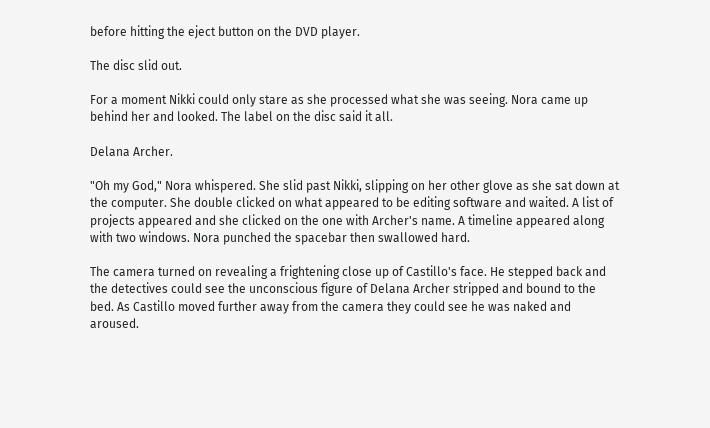before hitting the eject button on the DVD player.

The disc slid out.

For a moment Nikki could only stare as she processed what she was seeing. Nora came up behind her and looked. The label on the disc said it all.

Delana Archer.

"Oh my God," Nora whispered. She slid past Nikki, slipping on her other glove as she sat down at the computer. She double clicked on what appeared to be editing software and waited. A list of projects appeared and she clicked on the one with Archer's name. A timeline appeared along with two windows. Nora punched the spacebar then swallowed hard.

The camera turned on revealing a frightening close up of Castillo's face. He stepped back and the detectives could see the unconscious figure of Delana Archer stripped and bound to the bed. As Castillo moved further away from the camera they could see he was naked and aroused.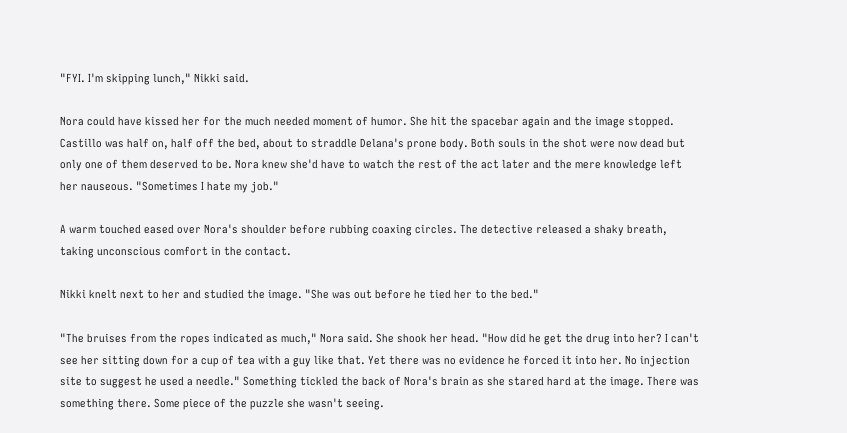"FYI. I'm skipping lunch," Nikki said.

Nora could have kissed her for the much needed moment of humor. She hit the spacebar again and the image stopped. Castillo was half on, half off the bed, about to straddle Delana's prone body. Both souls in the shot were now dead but only one of them deserved to be. Nora knew she'd have to watch the rest of the act later and the mere knowledge left her nauseous. "Sometimes I hate my job."

A warm touched eased over Nora's shoulder before rubbing coaxing circles. The detective released a shaky breath, taking unconscious comfort in the contact.

Nikki knelt next to her and studied the image. "She was out before he tied her to the bed."

"The bruises from the ropes indicated as much," Nora said. She shook her head. "How did he get the drug into her? I can't see her sitting down for a cup of tea with a guy like that. Yet there was no evidence he forced it into her. No injection site to suggest he used a needle." Something tickled the back of Nora's brain as she stared hard at the image. There was something there. Some piece of the puzzle she wasn't seeing.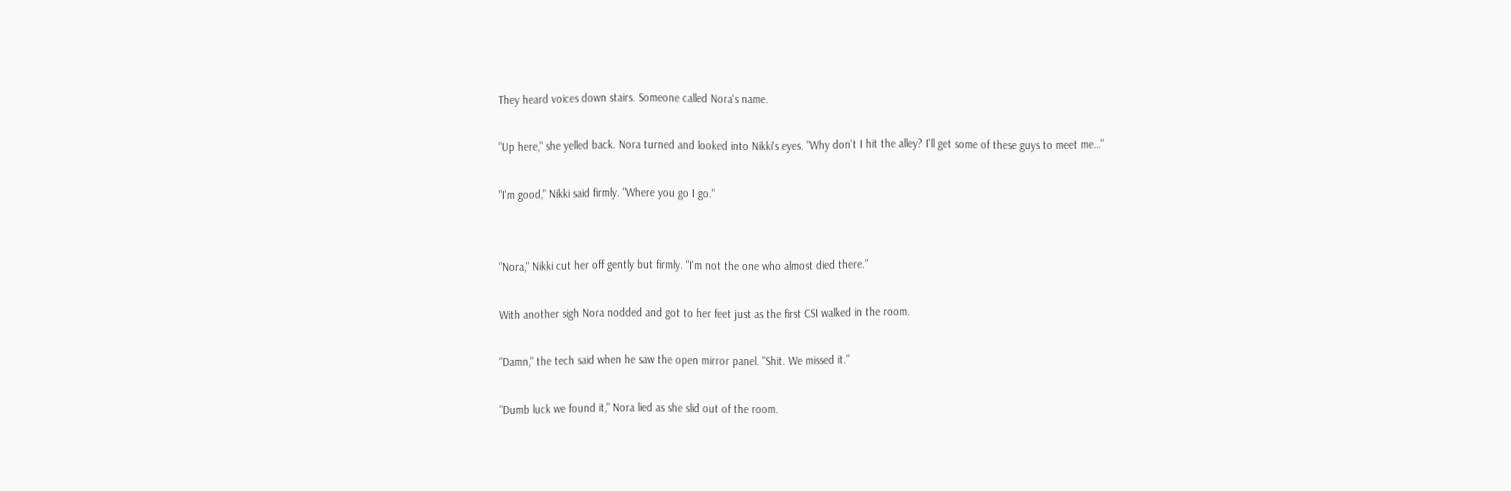They heard voices down stairs. Someone called Nora's name.

"Up here," she yelled back. Nora turned and looked into Nikki's eyes. "Why don't I hit the alley? I'll get some of these guys to meet me…"

"I'm good," Nikki said firmly. "Where you go I go."


"Nora," Nikki cut her off gently but firmly. "I'm not the one who almost died there."

With another sigh Nora nodded and got to her feet just as the first CSI walked in the room.

"Damn," the tech said when he saw the open mirror panel. "Shit. We missed it."

"Dumb luck we found it," Nora lied as she slid out of the room.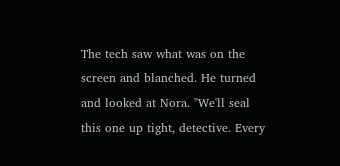The tech saw what was on the screen and blanched. He turned and looked at Nora. "We'll seal this one up tight, detective. Every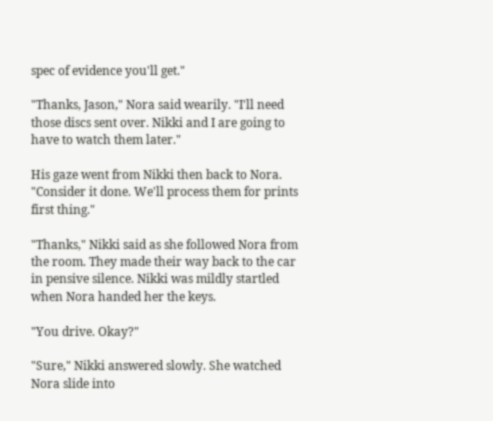spec of evidence you'll get."

"Thanks, Jason," Nora said wearily. "I'll need those discs sent over. Nikki and I are going to have to watch them later."

His gaze went from Nikki then back to Nora. "Consider it done. We'll process them for prints first thing."

"Thanks," Nikki said as she followed Nora from the room. They made their way back to the car in pensive silence. Nikki was mildly startled when Nora handed her the keys.

"You drive. Okay?"

"Sure," Nikki answered slowly. She watched Nora slide into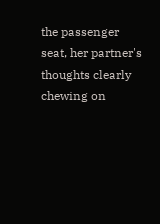the passenger seat, her partner's thoughts clearly chewing on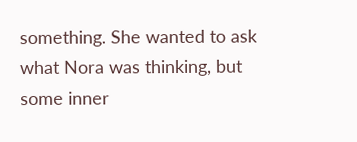something. She wanted to ask what Nora was thinking, but some inner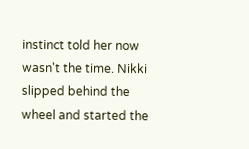instinct told her now wasn't the time. Nikki slipped behind the wheel and started the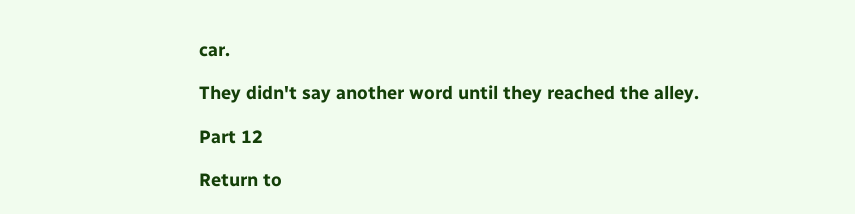car.

They didn't say another word until they reached the alley.

Part 12

Return to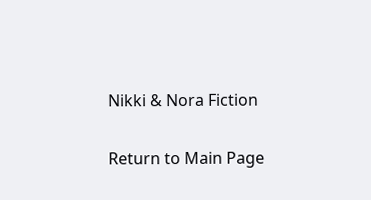Nikki & Nora Fiction

Return to Main Page